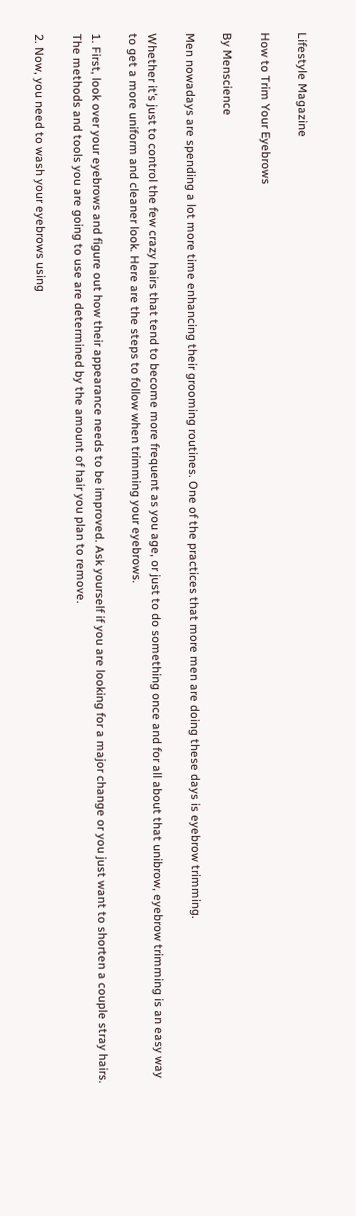Lifestyle Magazine

How to Trim Your Eyebrows

By Menscience

Men nowadays are spending a lot more time enhancing their grooming routines. One of the practices that more men are doing these days is eyebrow trimming.

Whether it’s just to control the few crazy hairs that tend to become more frequent as you age, or just to do something once and for all about that unibrow, eyebrow trimming is an easy way to get a more uniform and cleaner look. Here are the steps to follow when trimming your eyebrows.

1. First, look over your eyebrows and figure out how their appearance needs to be improved. Ask yourself if you are looking for a major change or you just want to shorten a couple stray hairs. The methods and tools you are going to use are determined by the amount of hair you plan to remove.

2. Now, you need to wash your eyebrows using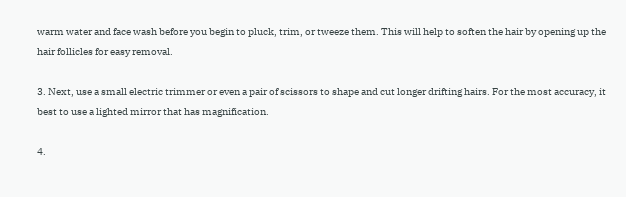warm water and face wash before you begin to pluck, trim, or tweeze them. This will help to soften the hair by opening up the hair follicles for easy removal.

3. Next, use a small electric trimmer or even a pair of scissors to shape and cut longer drifting hairs. For the most accuracy, it best to use a lighted mirror that has magnification.

4.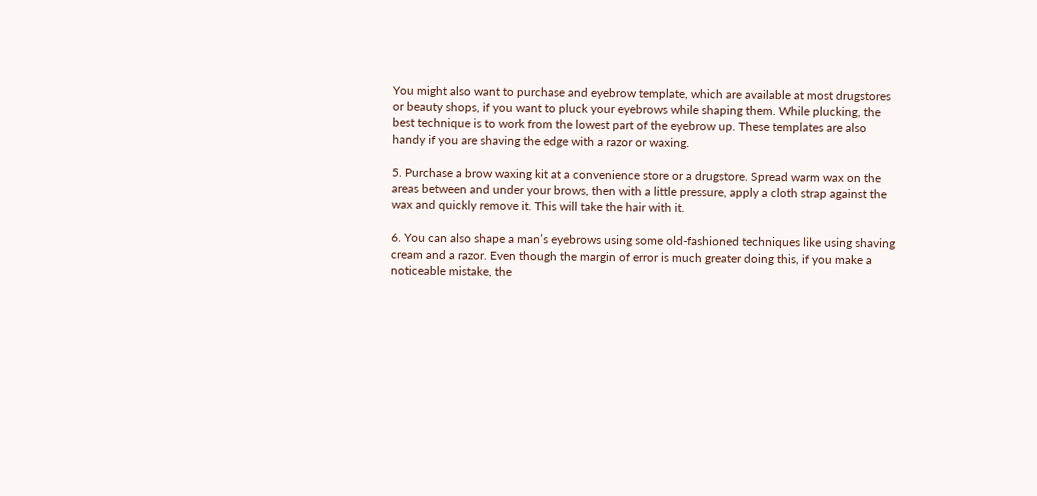You might also want to purchase and eyebrow template, which are available at most drugstores or beauty shops, if you want to pluck your eyebrows while shaping them. While plucking, the best technique is to work from the lowest part of the eyebrow up. These templates are also handy if you are shaving the edge with a razor or waxing.

5. Purchase a brow waxing kit at a convenience store or a drugstore. Spread warm wax on the areas between and under your brows, then with a little pressure, apply a cloth strap against the wax and quickly remove it. This will take the hair with it.

6. You can also shape a man’s eyebrows using some old-fashioned techniques like using shaving cream and a razor. Even though the margin of error is much greater doing this, if you make a noticeable mistake, the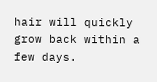hair will quickly grow back within a few days.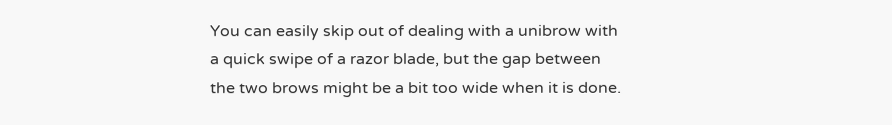You can easily skip out of dealing with a unibrow with a quick swipe of a razor blade, but the gap between the two brows might be a bit too wide when it is done.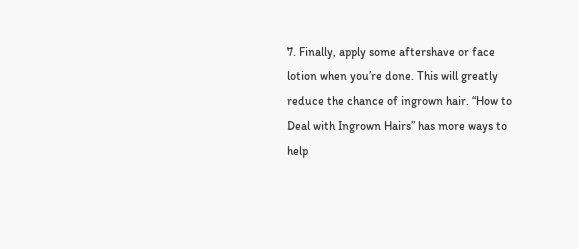7. Finally, apply some aftershave or face lotion when you’re done. This will greatly reduce the chance of ingrown hair. “How to Deal with Ingrown Hairs” has more ways to help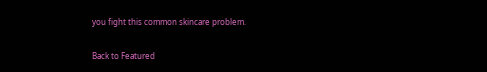you fight this common skincare problem.

Back to Featured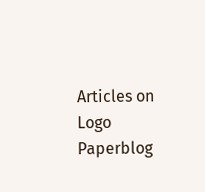Articles on Logo Paperblog